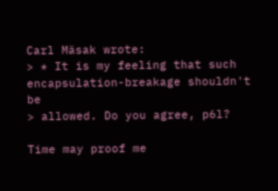Carl Mäsak wrote:
> * It is my feeling that such encapsulation-breakage shouldn't be
> allowed. Do you agree, p6l?

Time may proof me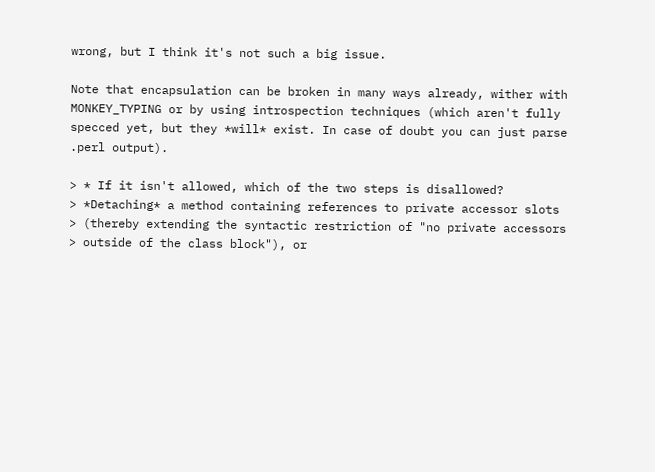wrong, but I think it's not such a big issue.

Note that encapsulation can be broken in many ways already, wither with
MONKEY_TYPING or by using introspection techniques (which aren't fully
specced yet, but they *will* exist. In case of doubt you can just parse
.perl output).

> * If it isn't allowed, which of the two steps is disallowed?
> *Detaching* a method containing references to private accessor slots
> (thereby extending the syntactic restriction of "no private accessors
> outside of the class block"), or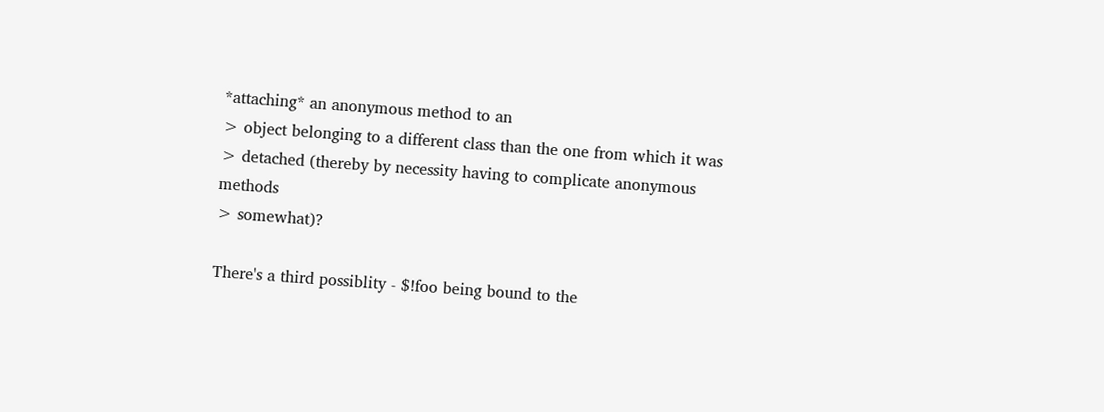*attaching* an anonymous method to an
> object belonging to a different class than the one from which it was
> detached (thereby by necessity having to complicate anonymous methods
> somewhat)?

There's a third possiblity - $!foo being bound to the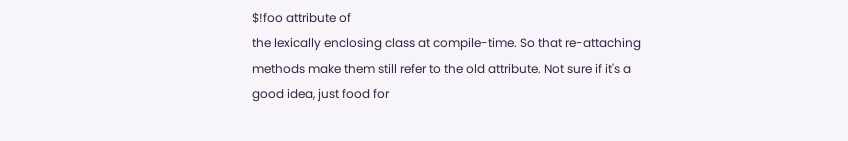$!foo attribute of
the lexically enclosing class at compile-time. So that re-attaching
methods make them still refer to the old attribute. Not sure if it's a
good idea, just food for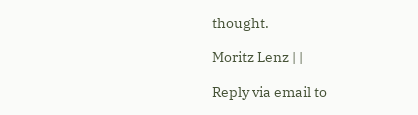thought.

Moritz Lenz | |

Reply via email to